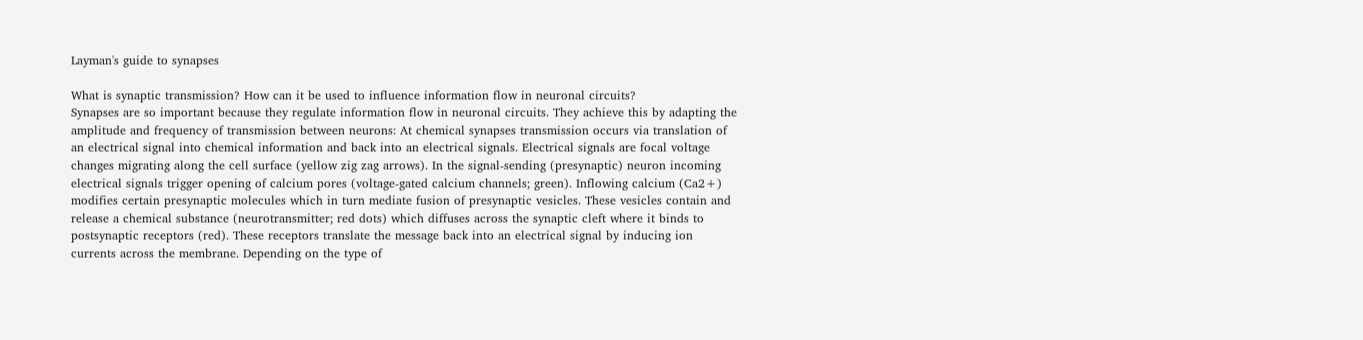Layman's guide to synapses

What is synaptic transmission? How can it be used to influence information flow in neuronal circuits?
Synapses are so important because they regulate information flow in neuronal circuits. They achieve this by adapting the amplitude and frequency of transmission between neurons: At chemical synapses transmission occurs via translation of an electrical signal into chemical information and back into an electrical signals. Electrical signals are focal voltage changes migrating along the cell surface (yellow zig zag arrows). In the signal-sending (presynaptic) neuron incoming electrical signals trigger opening of calcium pores (voltage-gated calcium channels; green). Inflowing calcium (Ca2+) modifies certain presynaptic molecules which in turn mediate fusion of presynaptic vesicles. These vesicles contain and release a chemical substance (neurotransmitter; red dots) which diffuses across the synaptic cleft where it binds to postsynaptic receptors (red). These receptors translate the message back into an electrical signal by inducing ion currents across the membrane. Depending on the type of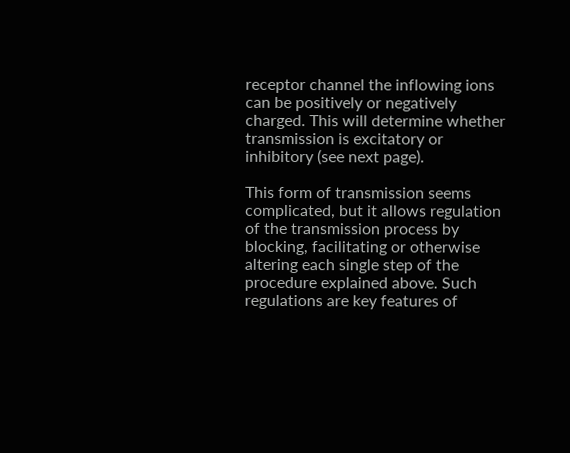receptor channel the inflowing ions can be positively or negatively charged. This will determine whether transmission is excitatory or inhibitory (see next page).

This form of transmission seems complicated, but it allows regulation of the transmission process by blocking, facilitating or otherwise altering each single step of the procedure explained above. Such regulations are key features of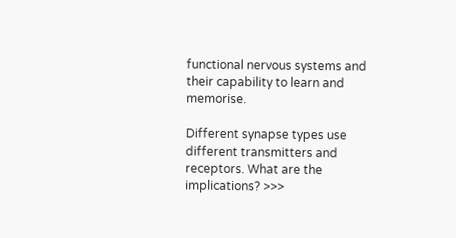functional nervous systems and their capability to learn and memorise.

Different synapse types use different transmitters and receptors. What are the implications? >>>